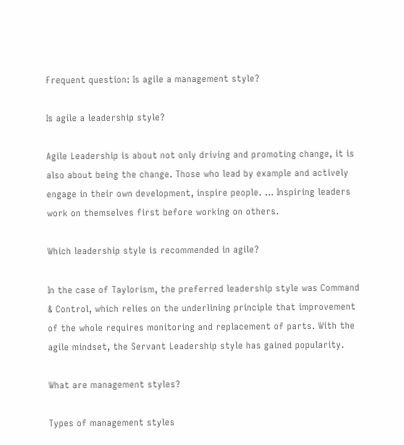Frequent question: Is agile a management style?

Is agile a leadership style?

Agile Leadership is about not only driving and promoting change, it is also about being the change. Those who lead by example and actively engage in their own development, inspire people. … Inspiring leaders work on themselves first before working on others.

Which leadership style is recommended in agile?

In the case of Taylorism, the preferred leadership style was Command & Control, which relies on the underlining principle that improvement of the whole requires monitoring and replacement of parts. With the agile mindset, the Servant Leadership style has gained popularity.

What are management styles?

Types of management styles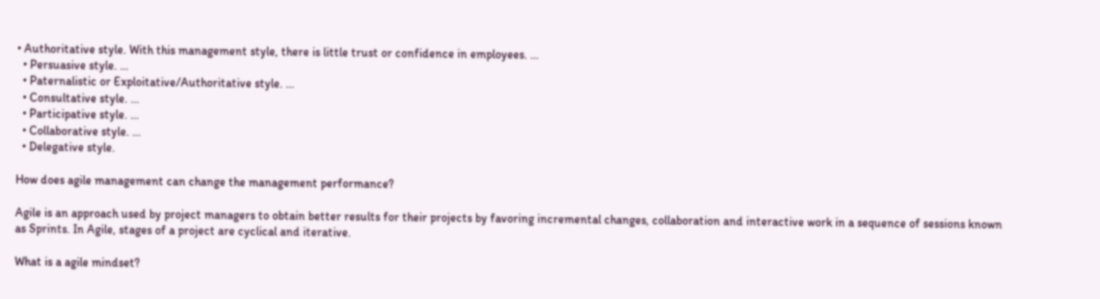• Authoritative style. With this management style, there is little trust or confidence in employees. …
  • Persuasive style. …
  • Paternalistic or Exploitative/Authoritative style. …
  • Consultative style. …
  • Participative style. …
  • Collaborative style. …
  • Delegative style.

How does agile management can change the management performance?

Agile is an approach used by project managers to obtain better results for their projects by favoring incremental changes, collaboration and interactive work in a sequence of sessions known as Sprints. In Agile, stages of a project are cyclical and iterative.

What is a agile mindset?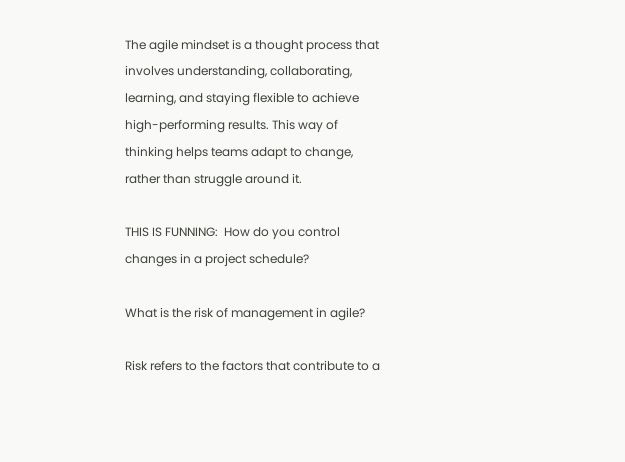The agile mindset is a thought process that involves understanding, collaborating, learning, and staying flexible to achieve high-performing results. This way of thinking helps teams adapt to change, rather than struggle around it.

THIS IS FUNNING:  How do you control changes in a project schedule?

What is the risk of management in agile?

Risk refers to the factors that contribute to a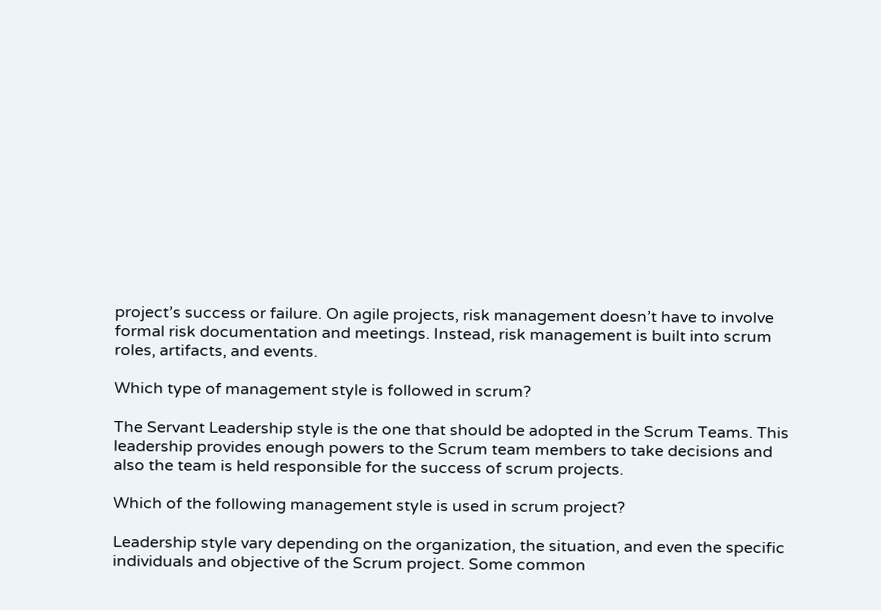project’s success or failure. On agile projects, risk management doesn’t have to involve formal risk documentation and meetings. Instead, risk management is built into scrum roles, artifacts, and events.

Which type of management style is followed in scrum?

The Servant Leadership style is the one that should be adopted in the Scrum Teams. This leadership provides enough powers to the Scrum team members to take decisions and also the team is held responsible for the success of scrum projects.

Which of the following management style is used in scrum project?

Leadership style vary depending on the organization, the situation, and even the specific individuals and objective of the Scrum project. Some common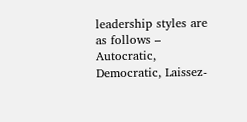leadership styles are as follows – Autocratic, Democratic, Laissez-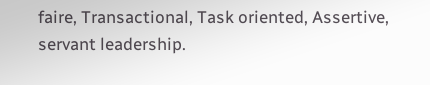faire, Transactional, Task oriented, Assertive, servant leadership.